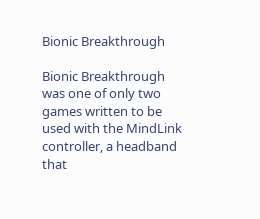Bionic Breakthrough

Bionic Breakthrough was one of only two games written to be used with the MindLink controller, a headband that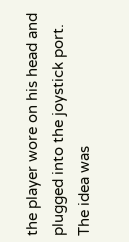the player wore on his head and plugged into the joystick port. The idea was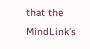that the MindLink’s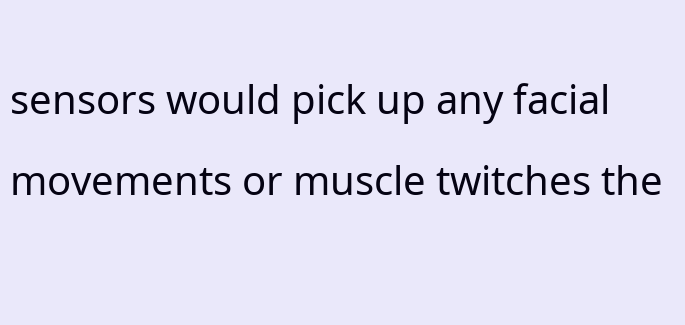sensors would pick up any facial movements or muscle twitches the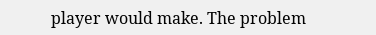player would make. The problem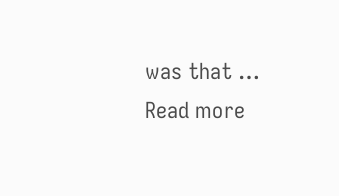was that … Read more